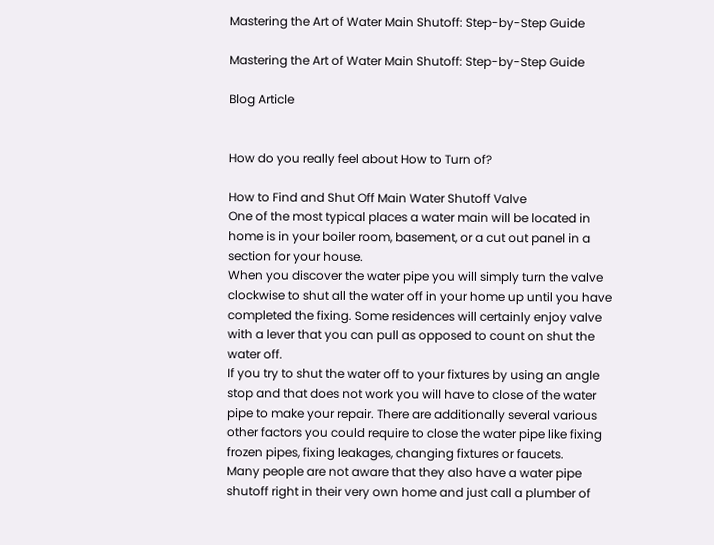Mastering the Art of Water Main Shutoff: Step-by-Step Guide

Mastering the Art of Water Main Shutoff: Step-by-Step Guide

Blog Article


How do you really feel about How to Turn of?

How to Find and Shut Off Main Water Shutoff Valve
One of the most typical places a water main will be located in home is in your boiler room, basement, or a cut out panel in a section for your house.
When you discover the water pipe you will simply turn the valve clockwise to shut all the water off in your home up until you have completed the fixing. Some residences will certainly enjoy valve with a lever that you can pull as opposed to count on shut the water off.
If you try to shut the water off to your fixtures by using an angle stop and that does not work you will have to close of the water pipe to make your repair. There are additionally several various other factors you could require to close the water pipe like fixing frozen pipes, fixing leakages, changing fixtures or faucets.
Many people are not aware that they also have a water pipe shutoff right in their very own home and just call a plumber of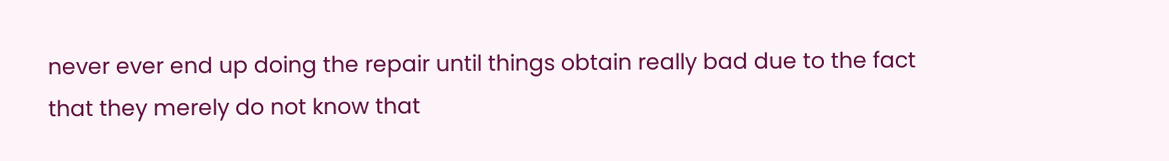never ever end up doing the repair until things obtain really bad due to the fact that they merely do not know that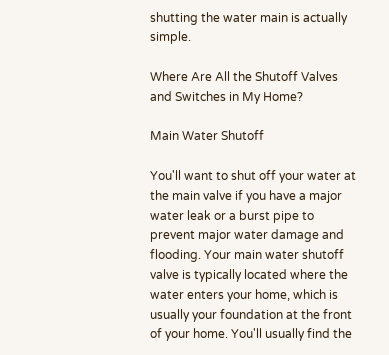shutting the water main is actually simple.

Where Are All the Shutoff Valves and Switches in My Home?

Main Water Shutoff

You'll want to shut off your water at the main valve if you have a major water leak or a burst pipe to prevent major water damage and flooding. Your main water shutoff valve is typically located where the water enters your home, which is usually your foundation at the front of your home. You'll usually find the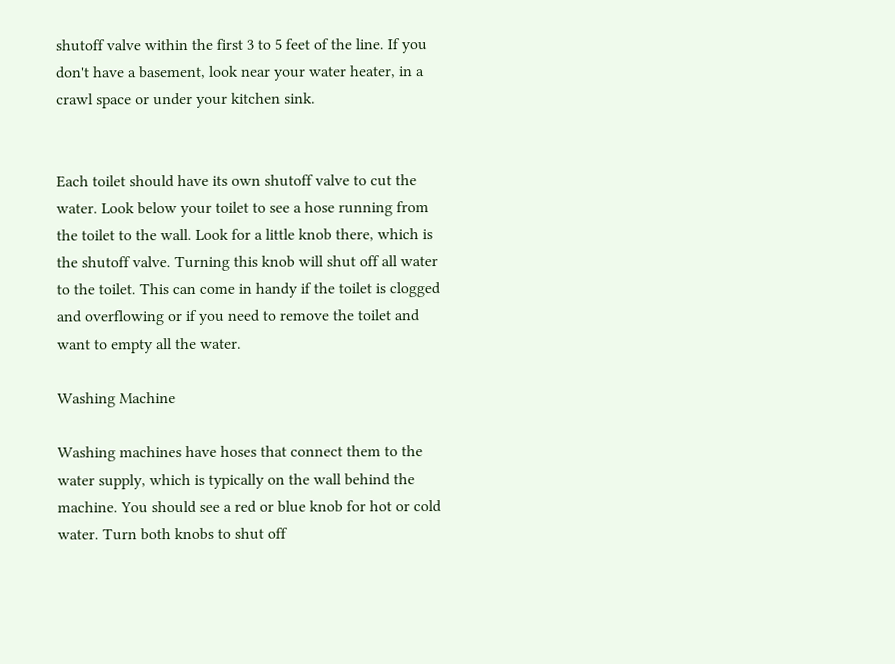shutoff valve within the first 3 to 5 feet of the line. If you don't have a basement, look near your water heater, in a crawl space or under your kitchen sink.


Each toilet should have its own shutoff valve to cut the water. Look below your toilet to see a hose running from the toilet to the wall. Look for a little knob there, which is the shutoff valve. Turning this knob will shut off all water to the toilet. This can come in handy if the toilet is clogged and overflowing or if you need to remove the toilet and want to empty all the water.

Washing Machine

Washing machines have hoses that connect them to the water supply, which is typically on the wall behind the machine. You should see a red or blue knob for hot or cold water. Turn both knobs to shut off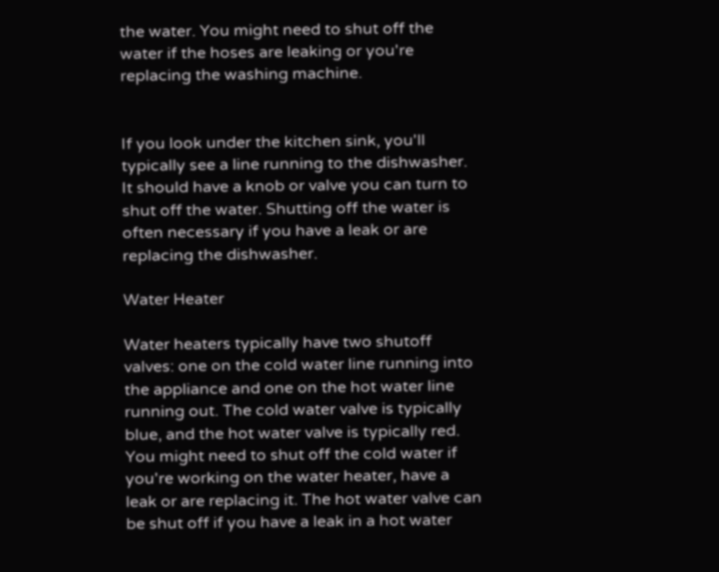the water. You might need to shut off the water if the hoses are leaking or you're replacing the washing machine.


If you look under the kitchen sink, you'll typically see a line running to the dishwasher. It should have a knob or valve you can turn to shut off the water. Shutting off the water is often necessary if you have a leak or are replacing the dishwasher.

Water Heater

Water heaters typically have two shutoff valves: one on the cold water line running into the appliance and one on the hot water line running out. The cold water valve is typically blue, and the hot water valve is typically red. You might need to shut off the cold water if you're working on the water heater, have a leak or are replacing it. The hot water valve can be shut off if you have a leak in a hot water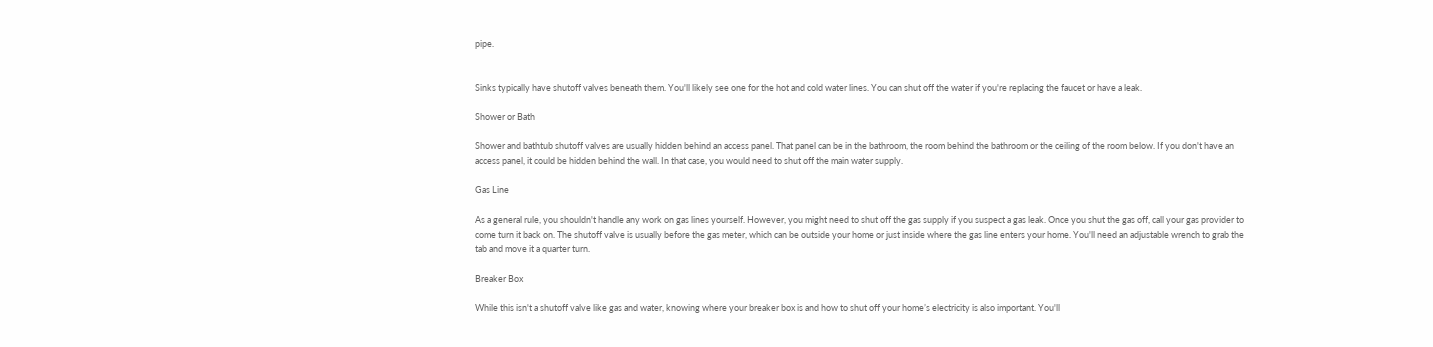pipe.


Sinks typically have shutoff valves beneath them. You'll likely see one for the hot and cold water lines. You can shut off the water if you're replacing the faucet or have a leak.

Shower or Bath

Shower and bathtub shutoff valves are usually hidden behind an access panel. That panel can be in the bathroom, the room behind the bathroom or the ceiling of the room below. If you don't have an access panel, it could be hidden behind the wall. In that case, you would need to shut off the main water supply.

Gas Line

As a general rule, you shouldn't handle any work on gas lines yourself. However, you might need to shut off the gas supply if you suspect a gas leak. Once you shut the gas off, call your gas provider to come turn it back on. The shutoff valve is usually before the gas meter, which can be outside your home or just inside where the gas line enters your home. You'll need an adjustable wrench to grab the tab and move it a quarter turn.

Breaker Box

While this isn't a shutoff valve like gas and water, knowing where your breaker box is and how to shut off your home’s electricity is also important. You'll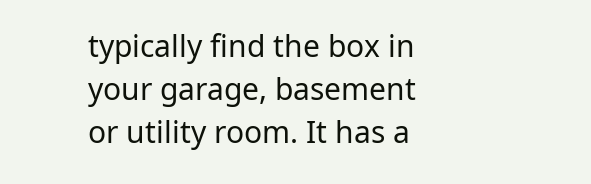typically find the box in your garage, basement or utility room. It has a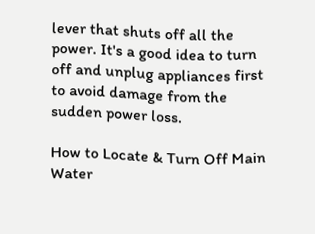lever that shuts off all the power. It's a good idea to turn off and unplug appliances first to avoid damage from the sudden power loss.

How to Locate & Turn Off Main Water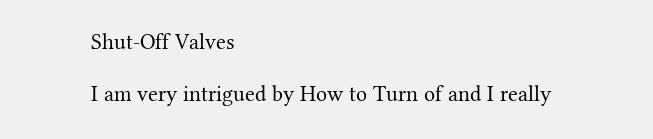Shut-Off Valves

I am very intrigued by How to Turn of and I really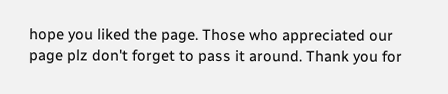hope you liked the page. Those who appreciated our page plz don't forget to pass it around. Thank you for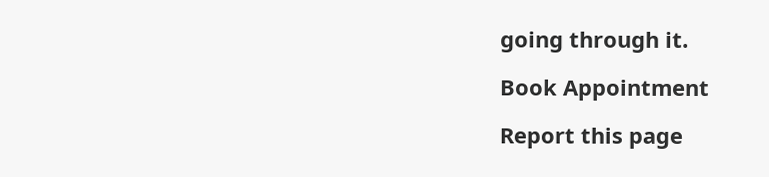going through it.

Book Appointment

Report this page